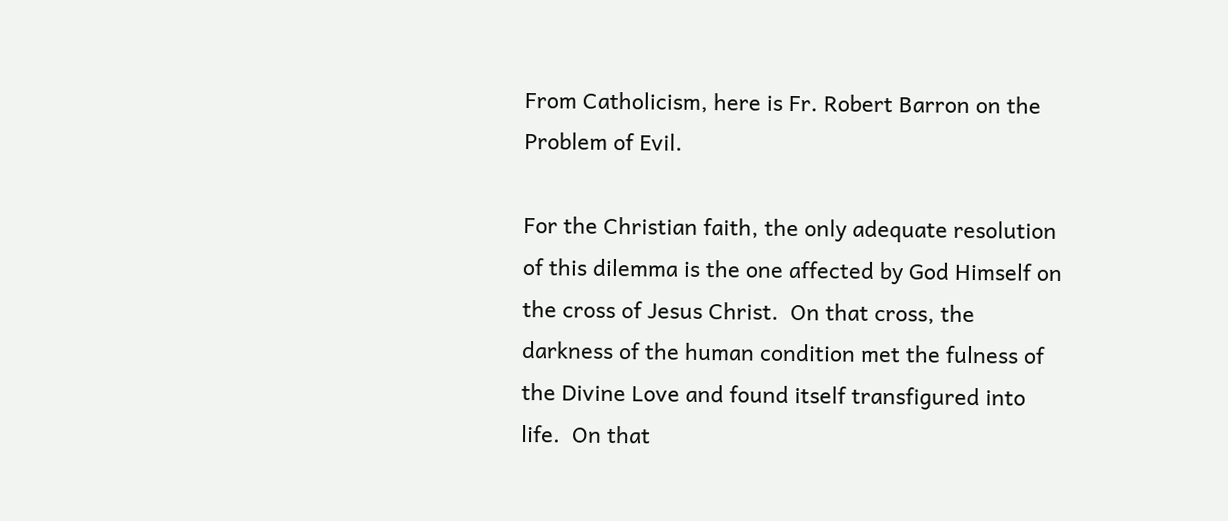From Catholicism, here is Fr. Robert Barron on the Problem of Evil.

For the Christian faith, the only adequate resolution of this dilemma is the one affected by God Himself on the cross of Jesus Christ.  On that cross, the darkness of the human condition met the fulness of the Divine Love and found itself transfigured into life.  On that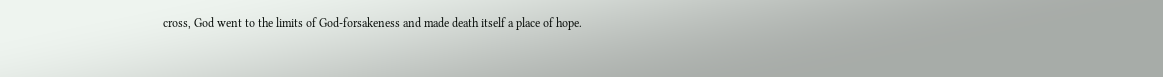cross, God went to the limits of God-forsakeness and made death itself a place of hope.